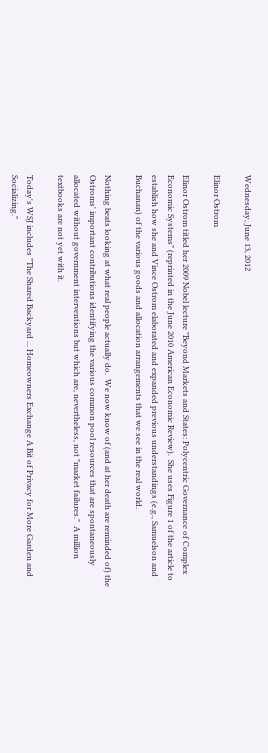Wednesday, June 13, 2012

Elinor Ostrom

Elinor Ostrom titled her 2009 Nobel lecture "Beyond Markets and States: Polycentric Governance of Complex Economic Systems" (reprinted in the June 2010 American Economic Review).  She uses Figure 1 of the article to establish how she and Vince Ostrom elaborated and expanded previous understandings (e.g., Samuelson and Buchanan) of the various goods and allocation arrangements that we see in the real world.

Nothing beats looking at what real people actually do.  We now know of (and at her death are reminded of) the Ostroms' important contributions identifying the various common pool resources that are spontaneously allocated without government interventions but which are, nevertheless, not "market failures."  A million textbooks are not yet with it.

Today's WSJ includes "The Shared Backyard ... Homeowners Exchange A Bit of Privacy for More Garden and Socializing."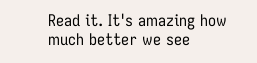Read it. It's amazing how much better we see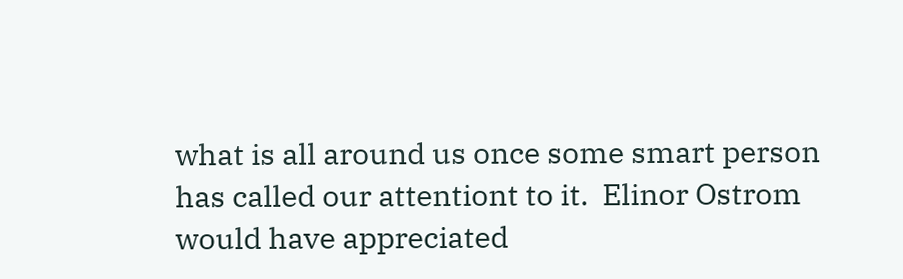what is all around us once some smart person has called our attentiont to it.  Elinor Ostrom would have appreciated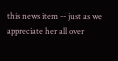this news item -- just as we appreciate her all over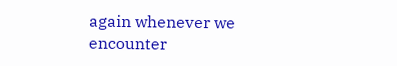again whenever we encounter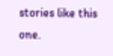stories like this one.